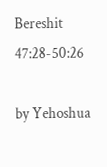Bereshit 47:28-50:26

by Yehoshua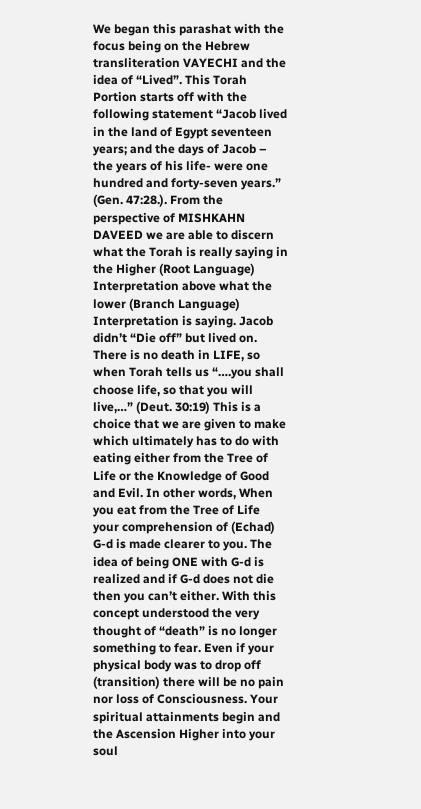We began this parashat with the focus being on the Hebrew transliteration VAYECHI and the idea of “Lived”. This Torah Portion starts off with the following statement “Jacob lived in the land of Egypt seventeen years; and the days of Jacob – the years of his life- were one hundred and forty-seven years.” (Gen. 47:28.). From the perspective of MISHKAHN DAVEED we are able to discern what the Torah is really saying in the Higher (Root Language) Interpretation above what the lower (Branch Language) Interpretation is saying. Jacob didn’t “Die off” but lived on. There is no death in LIFE, so when Torah tells us “….you shall choose life, so that you will live,…” (Deut. 30:19) This is a choice that we are given to make which ultimately has to do with eating either from the Tree of Life or the Knowledge of Good and Evil. In other words, When you eat from the Tree of Life your comprehension of (Echad) G-d is made clearer to you. The idea of being ONE with G-d is realized and if G-d does not die then you can’t either. With this concept understood the very thought of “death” is no longer something to fear. Even if your physical body was to drop off (transition) there will be no pain nor loss of Consciousness. Your spiritual attainments begin and the Ascension Higher into your soul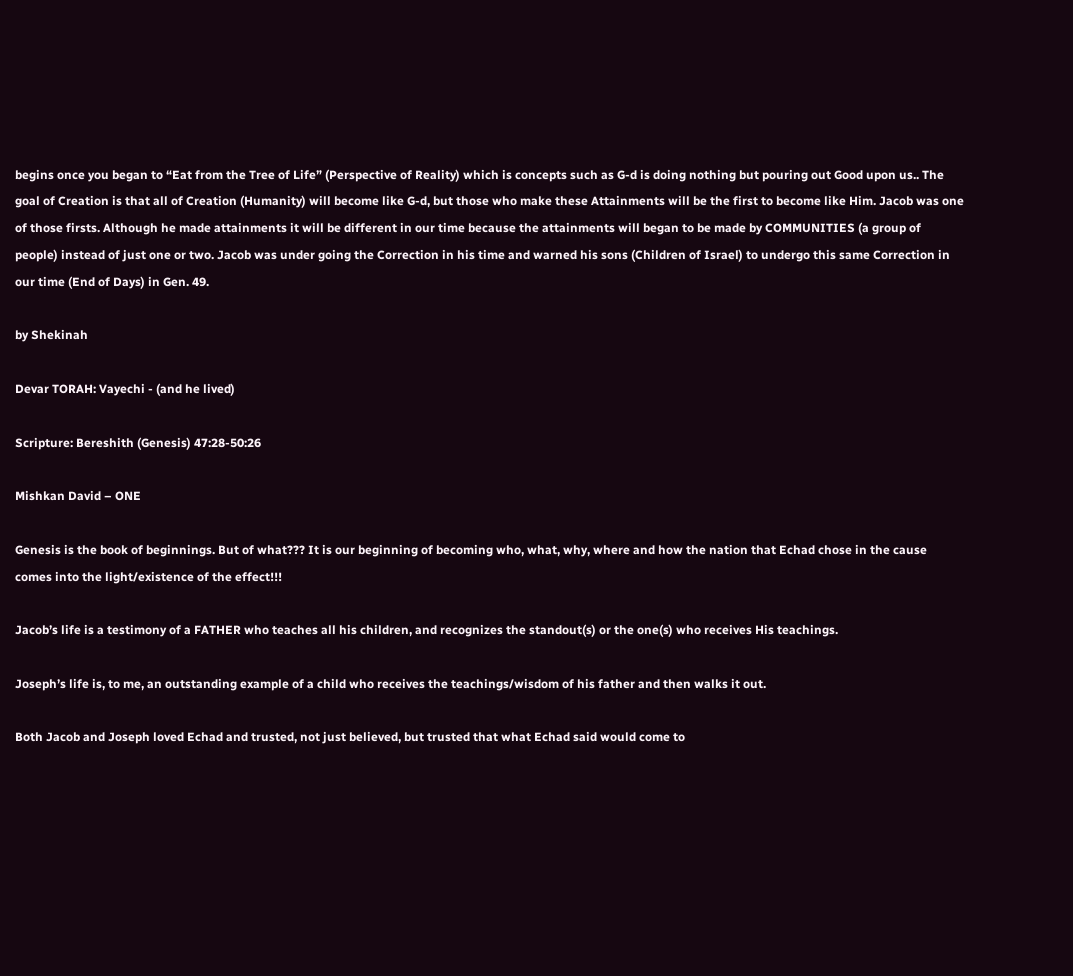begins once you began to “Eat from the Tree of Life” (Perspective of Reality) which is concepts such as G-d is doing nothing but pouring out Good upon us.. The goal of Creation is that all of Creation (Humanity) will become like G-d, but those who make these Attainments will be the first to become like Him. Jacob was one of those firsts. Although he made attainments it will be different in our time because the attainments will began to be made by COMMUNITIES (a group of people) instead of just one or two. Jacob was under going the Correction in his time and warned his sons (Children of Israel) to undergo this same Correction in our time (End of Days) in Gen. 49.

by Shekinah

Devar TORAH: Vayechi - (and he lived)

Scripture: Bereshith (Genesis) 47:28-50:26

Mishkan David – ONE

Genesis is the book of beginnings. But of what??? It is our beginning of becoming who, what, why, where and how the nation that Echad chose in the cause comes into the light/existence of the effect!!!

Jacob’s life is a testimony of a FATHER who teaches all his children, and recognizes the standout(s) or the one(s) who receives His teachings.

Joseph’s life is, to me, an outstanding example of a child who receives the teachings/wisdom of his father and then walks it out.

Both Jacob and Joseph loved Echad and trusted, not just believed, but trusted that what Echad said would come to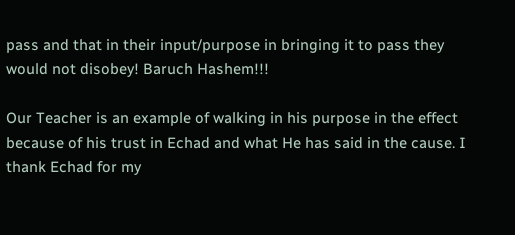pass and that in their input/purpose in bringing it to pass they would not disobey! Baruch Hashem!!!

Our Teacher is an example of walking in his purpose in the effect because of his trust in Echad and what He has said in the cause. I thank Echad for my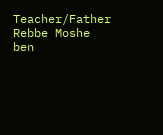Teacher/Father Rebbe Moshe ben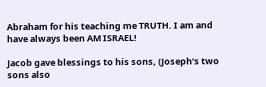Abraham for his teaching me TRUTH. I am and have always been AM ISRAEL!

Jacob gave blessings to his sons, (Joseph’s two sons also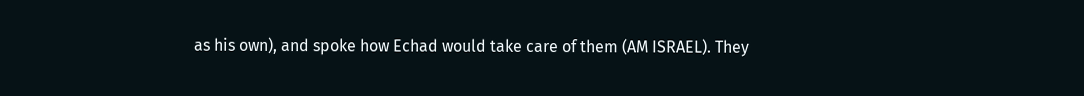as his own), and spoke how Echad would take care of them (AM ISRAEL). They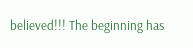believed!!! The beginning has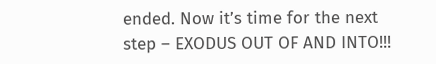ended. Now it’s time for the next step – EXODUS OUT OF AND INTO!!!